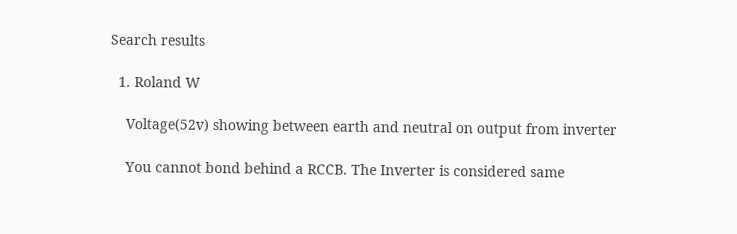Search results

  1. Roland W

    Voltage(52v) showing between earth and neutral on output from inverter

    You cannot bond behind a RCCB. The Inverter is considered same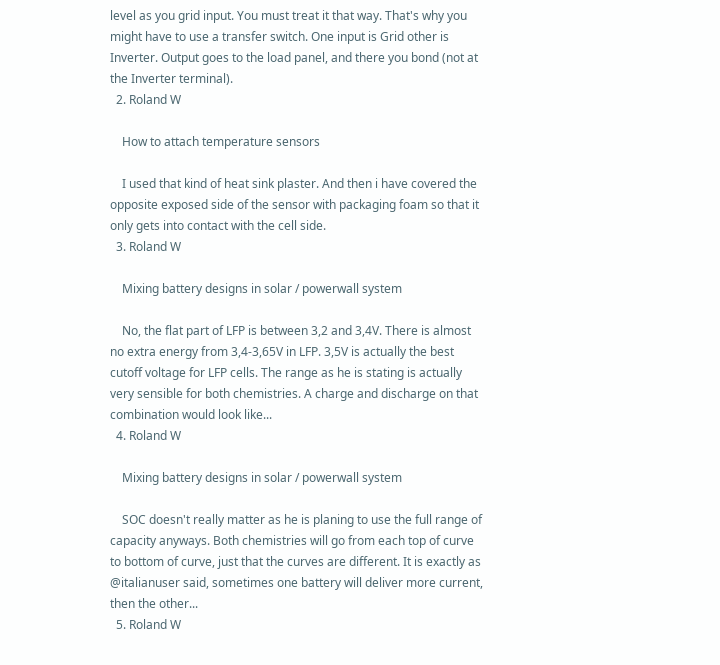level as you grid input. You must treat it that way. That's why you might have to use a transfer switch. One input is Grid other is Inverter. Output goes to the load panel, and there you bond (not at the Inverter terminal).
  2. Roland W

    How to attach temperature sensors

    I used that kind of heat sink plaster. And then i have covered the opposite exposed side of the sensor with packaging foam so that it only gets into contact with the cell side.
  3. Roland W

    Mixing battery designs in solar / powerwall system

    No, the flat part of LFP is between 3,2 and 3,4V. There is almost no extra energy from 3,4-3,65V in LFP. 3,5V is actually the best cutoff voltage for LFP cells. The range as he is stating is actually very sensible for both chemistries. A charge and discharge on that combination would look like...
  4. Roland W

    Mixing battery designs in solar / powerwall system

    SOC doesn't really matter as he is planing to use the full range of capacity anyways. Both chemistries will go from each top of curve to bottom of curve, just that the curves are different. It is exactly as @italianuser said, sometimes one battery will deliver more current, then the other...
  5. Roland W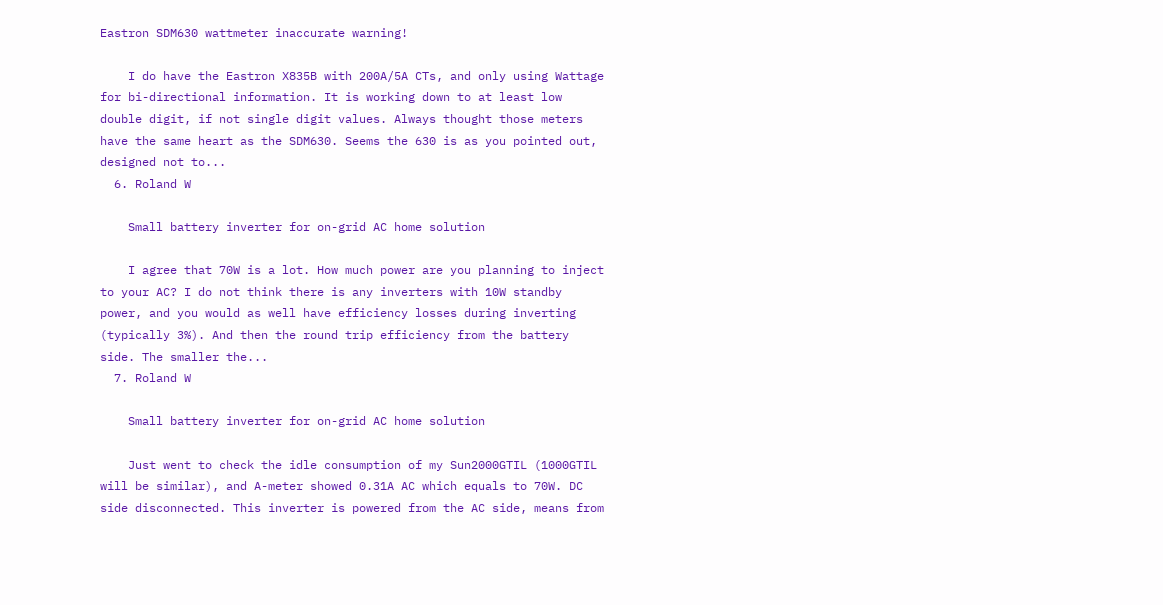Eastron SDM630 wattmeter inaccurate warning!

    I do have the Eastron X835B with 200A/5A CTs, and only using Wattage for bi-directional information. It is working down to at least low double digit, if not single digit values. Always thought those meters have the same heart as the SDM630. Seems the 630 is as you pointed out, designed not to...
  6. Roland W

    Small battery inverter for on-grid AC home solution

    I agree that 70W is a lot. How much power are you planning to inject to your AC? I do not think there is any inverters with 10W standby power, and you would as well have efficiency losses during inverting (typically 3%). And then the round trip efficiency from the battery side. The smaller the...
  7. Roland W

    Small battery inverter for on-grid AC home solution

    Just went to check the idle consumption of my Sun2000GTIL (1000GTIL will be similar), and A-meter showed 0.31A AC which equals to 70W. DC side disconnected. This inverter is powered from the AC side, means from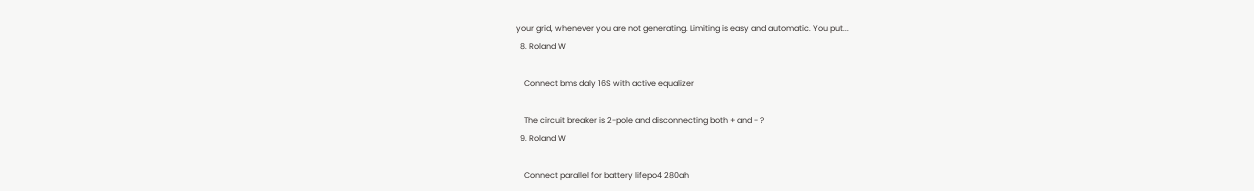your grid, whenever you are not generating. Limiting is easy and automatic. You put...
  8. Roland W

    Connect bms daly 16S with active equalizer

    The circuit breaker is 2-pole and disconnecting both + and - ?
  9. Roland W

    Connect parallel for battery lifepo4 280ah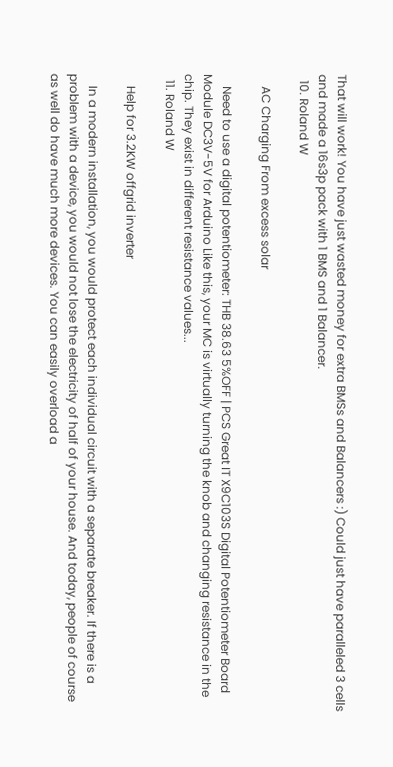That will work! You have just wasted money for extra BMSs and Balancers :) Could just have paralleled 3 cells and made a 16s3p pack with 1 BMS and 1 Balancer.
  10. Roland W

    AC Charging From excess solar

    Need to use a digital potentiometer: THB 38.63 5%OFF | PCS Great IT X9C103S Digital Potentiometer Board Module DC3V-5V for Arduino Like this, your MC is virtually turning the knob and changing resistance in the chip. They exist in different resistance values...
  11. Roland W

    Help for 3.2KW offgrid inverter

    In a modern installation, you would protect each individual circuit with a separate breaker. If there is a problem with a device, you would not lose the electricity of half of your house. And today, people of course as well do have much more devices. You can easily overload a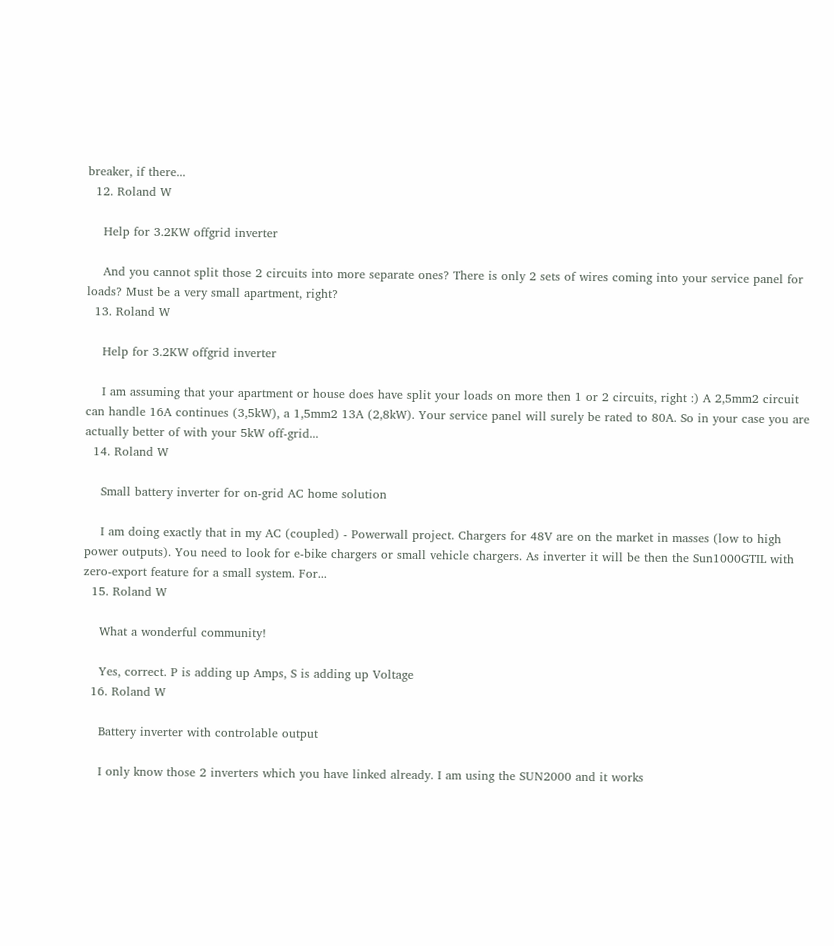breaker, if there...
  12. Roland W

    Help for 3.2KW offgrid inverter

    And you cannot split those 2 circuits into more separate ones? There is only 2 sets of wires coming into your service panel for loads? Must be a very small apartment, right?
  13. Roland W

    Help for 3.2KW offgrid inverter

    I am assuming that your apartment or house does have split your loads on more then 1 or 2 circuits, right :) A 2,5mm2 circuit can handle 16A continues (3,5kW), a 1,5mm2 13A (2,8kW). Your service panel will surely be rated to 80A. So in your case you are actually better of with your 5kW off-grid...
  14. Roland W

    Small battery inverter for on-grid AC home solution

    I am doing exactly that in my AC (coupled) - Powerwall project. Chargers for 48V are on the market in masses (low to high power outputs). You need to look for e-bike chargers or small vehicle chargers. As inverter it will be then the Sun1000GTIL with zero-export feature for a small system. For...
  15. Roland W

    What a wonderful community!

    Yes, correct. P is adding up Amps, S is adding up Voltage
  16. Roland W

    Battery inverter with controlable output

    I only know those 2 inverters which you have linked already. I am using the SUN2000 and it works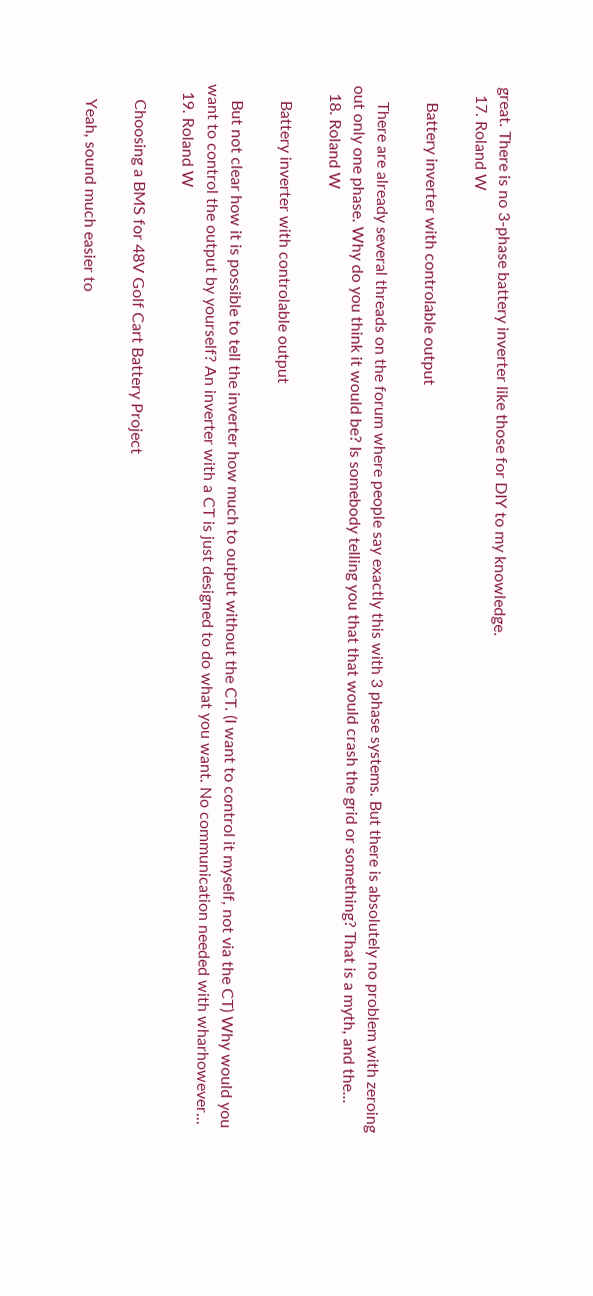great. There is no 3-phase battery inverter like those for DIY to my knowledge.
  17. Roland W

    Battery inverter with controlable output

    There are already several threads on the forum where people say exactly this with 3 phase systems. But there is absolutely no problem with zeroing out only one phase. Why do you think it would be? Is somebody telling you that that would crash the grid or something? That is a myth, and the...
  18. Roland W

    Battery inverter with controlable output

    But not clear how it is possible to tell the inverter how much to output without the CT. (I want to control it myself, not via the CT) Why would you want to control the output by yourself? An inverter with a CT is just designed to do what you want. No communication needed with wharhowever...
  19. Roland W

    Choosing a BMS for 48V Golf Cart Battery Project

    Yeah, sound much easier to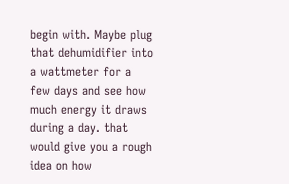begin with. Maybe plug that dehumidifier into a wattmeter for a few days and see how much energy it draws during a day. that would give you a rough idea on how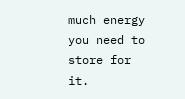much energy you need to store for it.